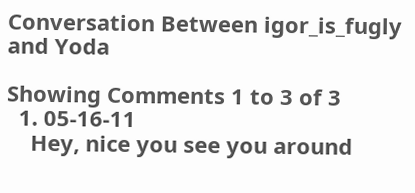Conversation Between igor_is_fugly and Yoda

Showing Comments 1 to 3 of 3
  1. 05-16-11
    Hey, nice you see you around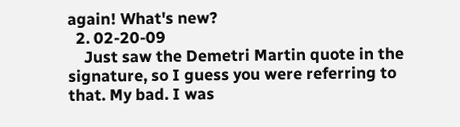again! What's new?
  2. 02-20-09
    Just saw the Demetri Martin quote in the signature, so I guess you were referring to that. My bad. I was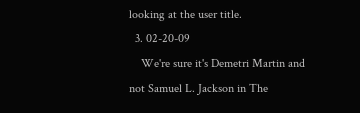looking at the user title.
  3. 02-20-09
    We're sure it's Demetri Martin and not Samuel L. Jackson in The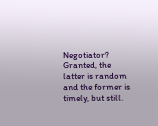Negotiator? Granted, the latter is random and the former is timely, but still.